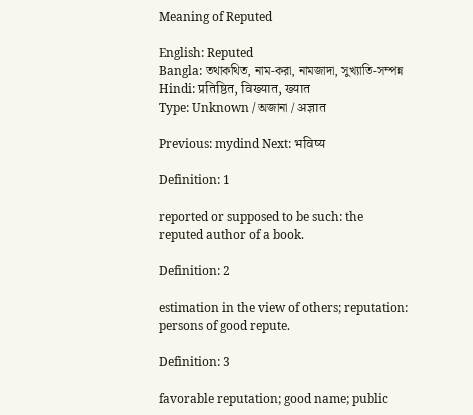Meaning of Reputed

English: Reputed
Bangla: তথাকথিত, নাম-করা, নামজাদা, সুখ্যাতি-সম্পন্ন
Hindi: प्रतिष्ठित, विख्यात, ख्यात
Type: Unknown / অজানা / अज्ञात

Previous: mydind Next: भविष्य

Definition: 1

reported or supposed to be such: the reputed author of a book.

Definition: 2

estimation in the view of others; reputation: persons of good repute.

Definition: 3

favorable reputation; good name; public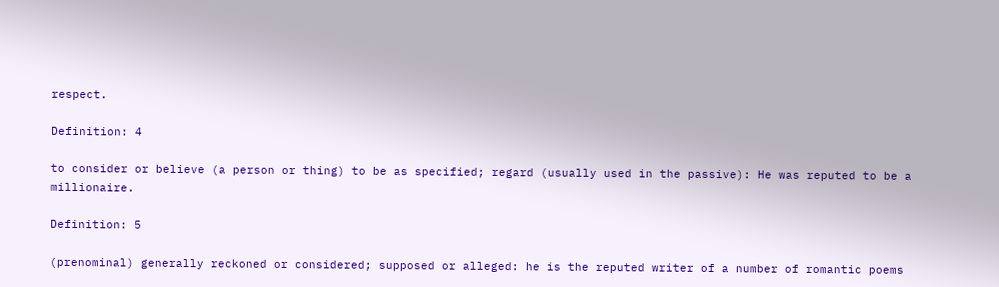respect.

Definition: 4

to consider or believe (a person or thing) to be as specified; regard (usually used in the passive): He was reputed to be a millionaire.

Definition: 5

(prenominal) generally reckoned or considered; supposed or alleged: he is the reputed writer of a number of romantic poems